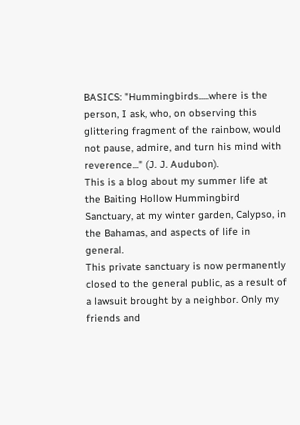BASICS: "Hummingbirds.....where is the person, I ask, who, on observing this glittering fragment of the rainbow, would not pause, admire, and turn his mind with reverence..." (J. J. Audubon).
This is a blog about my summer life at the Baiting Hollow Hummingbird Sanctuary, at my winter garden, Calypso, in the Bahamas, and aspects of life in general.
This private sanctuary is now permanently closed to the general public, as a result of a lawsuit brought by a neighbor. Only my friends and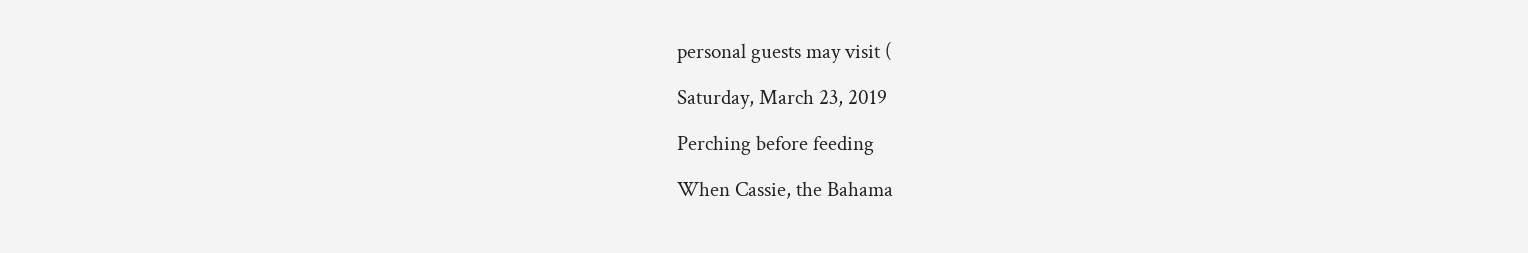personal guests may visit (

Saturday, March 23, 2019

Perching before feeding

When Cassie, the Bahama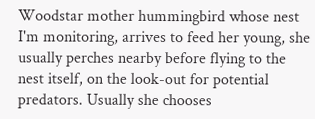Woodstar mother hummingbird whose nest I'm monitoring, arrives to feed her young, she usually perches nearby before flying to the nest itself, on the look-out for potential predators. Usually she chooses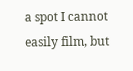a spot I cannot easily film, but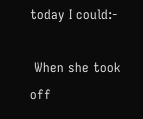today I could:-

 When she took off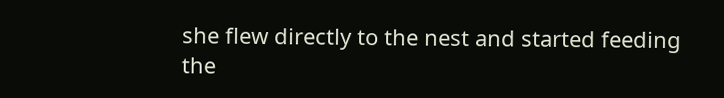she flew directly to the nest and started feeding the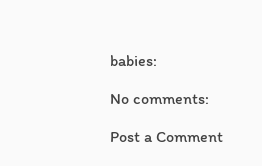babies:

No comments:

Post a Comment